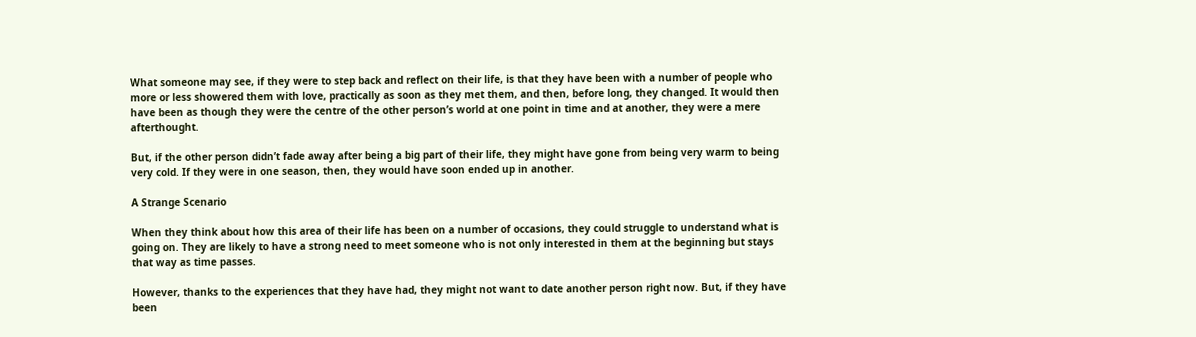What someone may see, if they were to step back and reflect on their life, is that they have been with a number of people who more or less showered them with love, practically as soon as they met them, and then, before long, they changed. It would then have been as though they were the centre of the other person’s world at one point in time and at another, they were a mere afterthought.

But, if the other person didn’t fade away after being a big part of their life, they might have gone from being very warm to being very cold. If they were in one season, then, they would have soon ended up in another.

A Strange Scenario

When they think about how this area of their life has been on a number of occasions, they could struggle to understand what is going on. They are likely to have a strong need to meet someone who is not only interested in them at the beginning but stays that way as time passes.

However, thanks to the experiences that they have had, they might not want to date another person right now. But, if they have been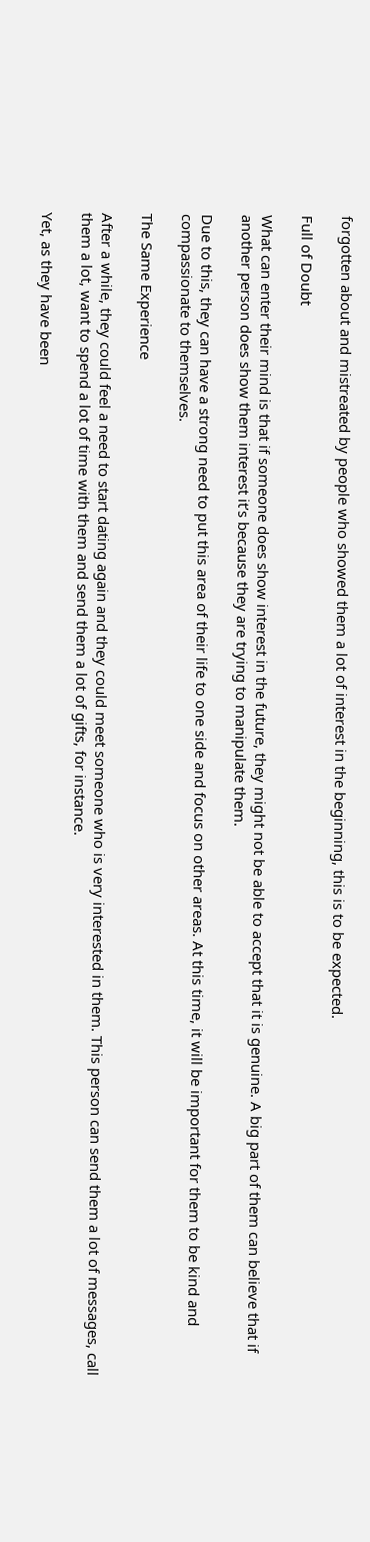forgotten about and mistreated by people who showed them a lot of interest in the beginning, this is to be expected.

Full of Doubt

What can enter their mind is that if someone does show interest in the future, they might not be able to accept that it is genuine. A big part of them can believe that if another person does show them interest it’s because they are trying to manipulate them.

Due to this, they can have a strong need to put this area of their life to one side and focus on other areas. At this time, it will be important for them to be kind and compassionate to themselves.

The Same Experience

After a while, they could feel a need to start dating again and they could meet someone who is very interested in them. This person can send them a lot of messages, call them a lot, want to spend a lot of time with them and send them a lot of gifts, for instance.

Yet, as they have been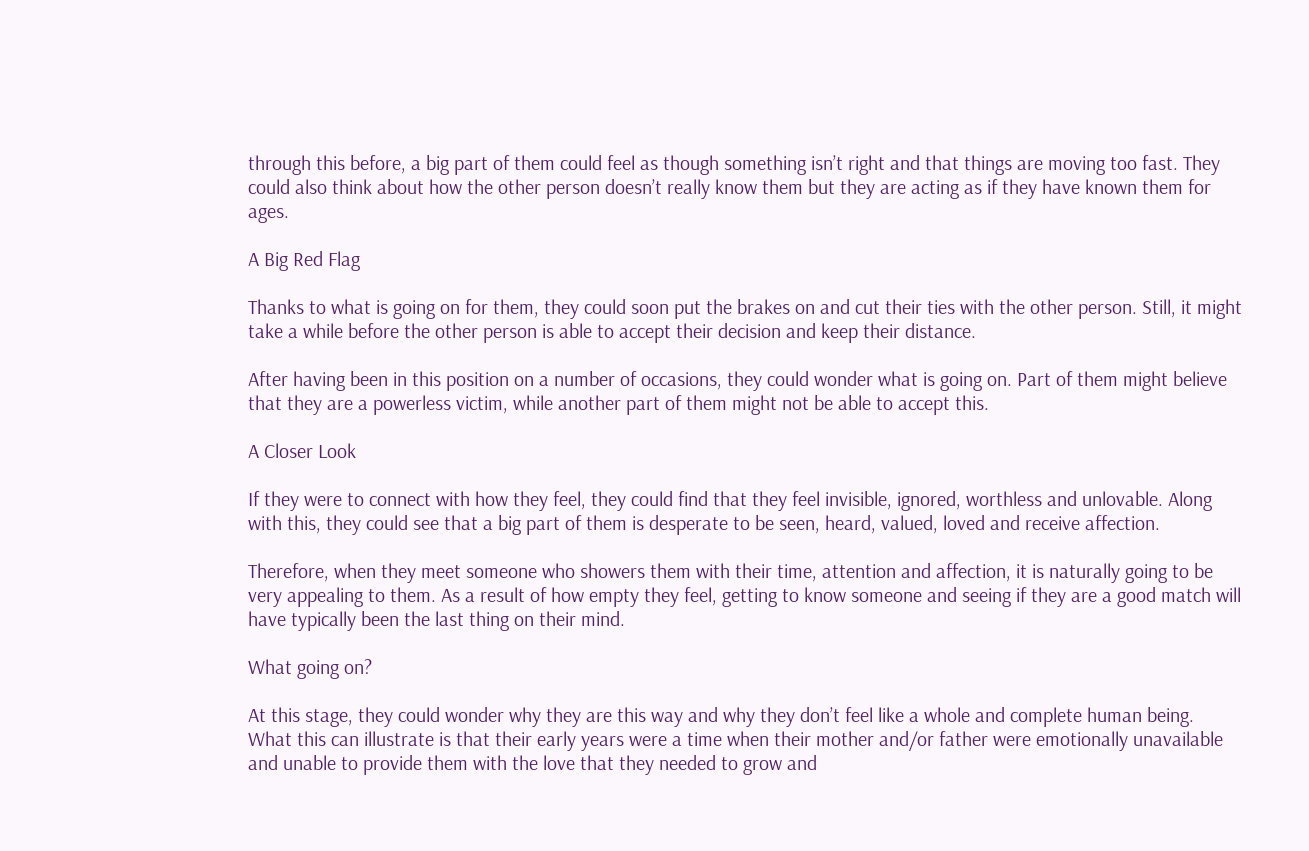through this before, a big part of them could feel as though something isn’t right and that things are moving too fast. They could also think about how the other person doesn’t really know them but they are acting as if they have known them for ages.

A Big Red Flag

Thanks to what is going on for them, they could soon put the brakes on and cut their ties with the other person. Still, it might take a while before the other person is able to accept their decision and keep their distance.

After having been in this position on a number of occasions, they could wonder what is going on. Part of them might believe that they are a powerless victim, while another part of them might not be able to accept this.

A Closer Look

If they were to connect with how they feel, they could find that they feel invisible, ignored, worthless and unlovable. Along with this, they could see that a big part of them is desperate to be seen, heard, valued, loved and receive affection.

Therefore, when they meet someone who showers them with their time, attention and affection, it is naturally going to be very appealing to them. As a result of how empty they feel, getting to know someone and seeing if they are a good match will have typically been the last thing on their mind.

What going on?

At this stage, they could wonder why they are this way and why they don’t feel like a whole and complete human being. What this can illustrate is that their early years were a time when their mother and/or father were emotionally unavailable and unable to provide them with the love that they needed to grow and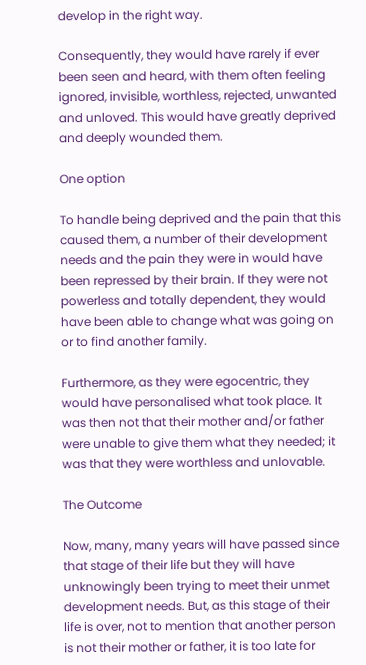develop in the right way.

Consequently, they would have rarely if ever been seen and heard, with them often feeling ignored, invisible, worthless, rejected, unwanted and unloved. This would have greatly deprived and deeply wounded them.

One option

To handle being deprived and the pain that this caused them, a number of their development needs and the pain they were in would have been repressed by their brain. If they were not powerless and totally dependent, they would have been able to change what was going on or to find another family.

Furthermore, as they were egocentric, they would have personalised what took place. It was then not that their mother and/or father were unable to give them what they needed; it was that they were worthless and unlovable.

The Outcome

Now, many, many years will have passed since that stage of their life but they will have unknowingly been trying to meet their unmet development needs. But, as this stage of their life is over, not to mention that another person is not their mother or father, it is too late for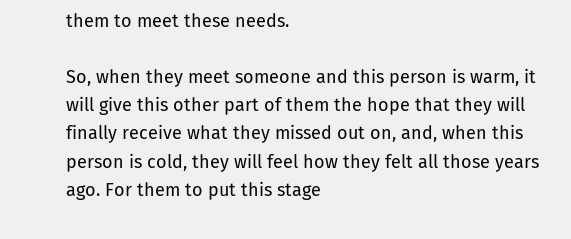them to meet these needs.

So, when they meet someone and this person is warm, it will give this other part of them the hope that they will finally receive what they missed out on, and, when this person is cold, they will feel how they felt all those years ago. For them to put this stage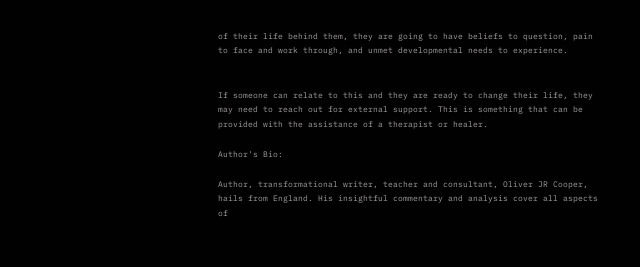of their life behind them, they are going to have beliefs to question, pain to face and work through, and unmet developmental needs to experience.


If someone can relate to this and they are ready to change their life, they may need to reach out for external support. This is something that can be provided with the assistance of a therapist or healer.

Author's Bio:

Author, transformational writer, teacher and consultant, Oliver JR Cooper, hails from England. His insightful commentary and analysis cover all aspects of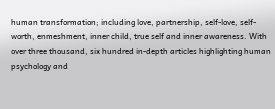human transformation; including love, partnership, self-love, self-worth, enmeshment, inner child, true self and inner awareness. With over three thousand, six hundred in-depth articles highlighting human psychology and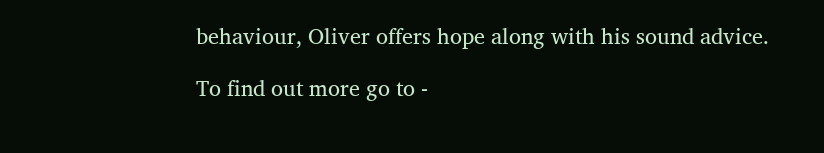behaviour, Oliver offers hope along with his sound advice.

To find out more go to -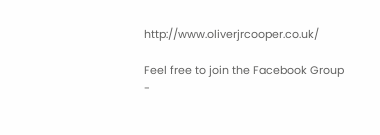http://www.oliverjrcooper.co.uk/

Feel free to join the Facebook Group -